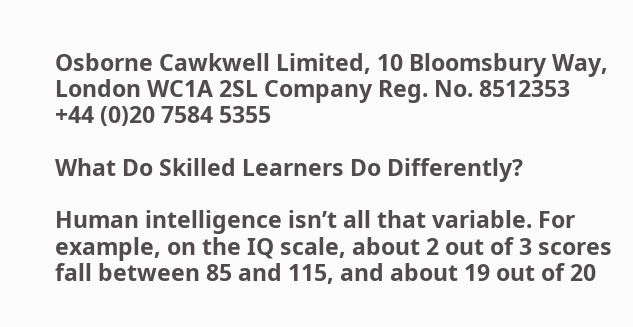Osborne Cawkwell Limited, 10 Bloomsbury Way, London WC1A 2SL Company Reg. No. 8512353
+44 (0)20 7584 5355

What Do Skilled Learners Do Differently?

Human intelligence isn’t all that variable. For example, on the IQ scale, about 2 out of 3 scores fall between 85 and 115, and about 19 out of 20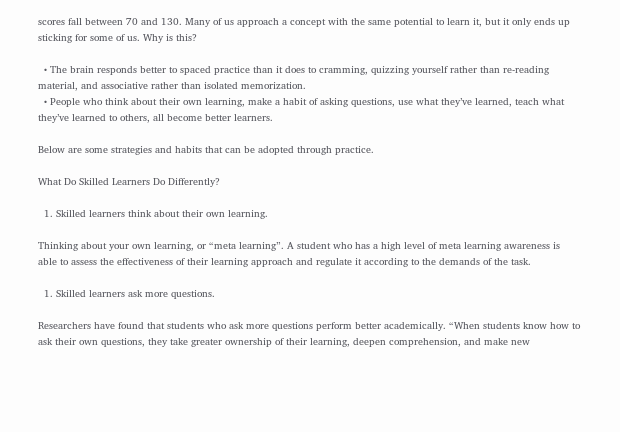scores fall between 70 and 130. Many of us approach a concept with the same potential to learn it, but it only ends up sticking for some of us. Why is this?

  • The brain responds better to spaced practice than it does to cramming, quizzing yourself rather than re-reading material, and associative rather than isolated memorization.
  • People who think about their own learning, make a habit of asking questions, use what they’ve learned, teach what they’ve learned to others, all become better learners.

Below are some strategies and habits that can be adopted through practice.

What Do Skilled Learners Do Differently?

  1. Skilled learners think about their own learning.

Thinking about your own learning, or “meta learning”. A student who has a high level of meta learning awareness is able to assess the effectiveness of their learning approach and regulate it according to the demands of the task.

  1. Skilled learners ask more questions.

Researchers have found that students who ask more questions perform better academically. “When students know how to ask their own questions, they take greater ownership of their learning, deepen comprehension, and make new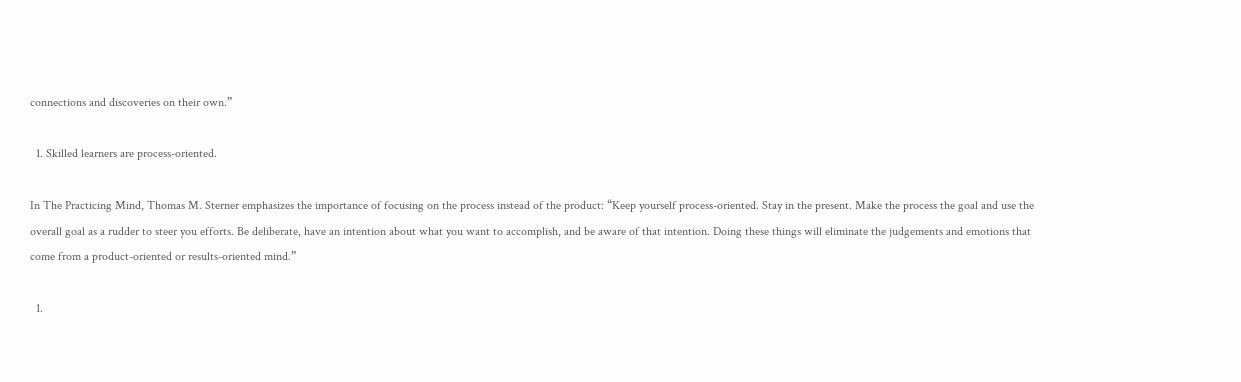connections and discoveries on their own.”

  1. Skilled learners are process-oriented.

In The Practicing Mind, Thomas M. Sterner emphasizes the importance of focusing on the process instead of the product: “Keep yourself process-oriented. Stay in the present. Make the process the goal and use the overall goal as a rudder to steer you efforts. Be deliberate, have an intention about what you want to accomplish, and be aware of that intention. Doing these things will eliminate the judgements and emotions that come from a product-oriented or results-oriented mind.”

  1.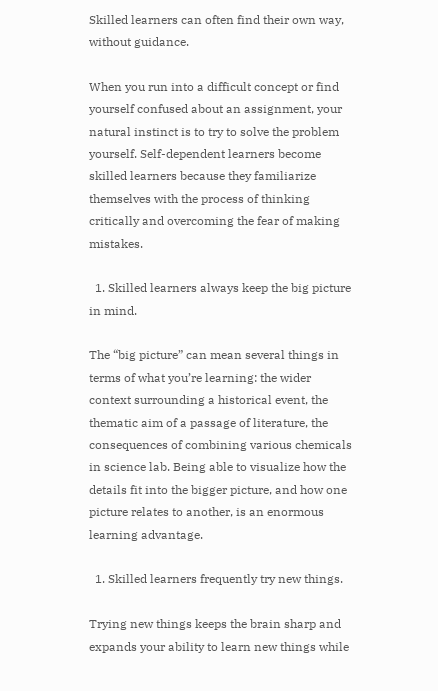Skilled learners can often find their own way, without guidance.

When you run into a difficult concept or find yourself confused about an assignment, your natural instinct is to try to solve the problem yourself. Self-dependent learners become skilled learners because they familiarize themselves with the process of thinking critically and overcoming the fear of making mistakes.

  1. Skilled learners always keep the big picture in mind.

The “big picture” can mean several things in terms of what you’re learning: the wider context surrounding a historical event, the thematic aim of a passage of literature, the consequences of combining various chemicals in science lab. Being able to visualize how the details fit into the bigger picture, and how one picture relates to another, is an enormous learning advantage.

  1. Skilled learners frequently try new things.

Trying new things keeps the brain sharp and expands your ability to learn new things while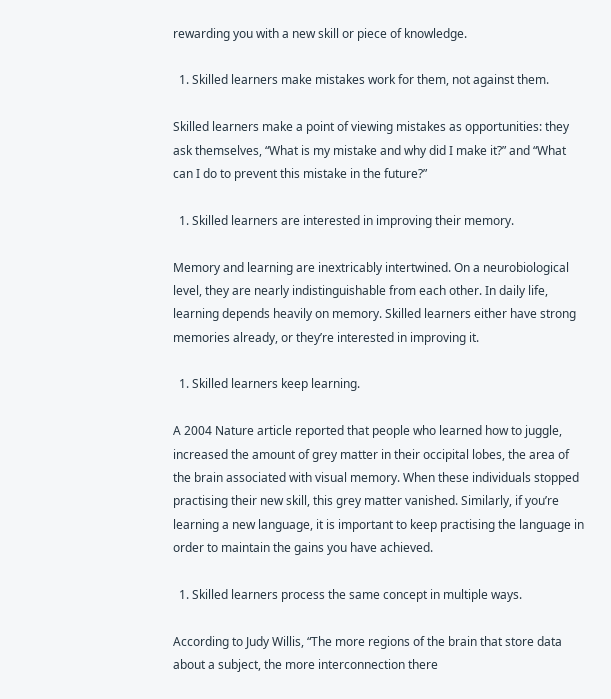rewarding you with a new skill or piece of knowledge.

  1. Skilled learners make mistakes work for them, not against them.

Skilled learners make a point of viewing mistakes as opportunities: they ask themselves, “What is my mistake and why did I make it?” and “What can I do to prevent this mistake in the future?”

  1. Skilled learners are interested in improving their memory.

Memory and learning are inextricably intertwined. On a neurobiological level, they are nearly indistinguishable from each other. In daily life, learning depends heavily on memory. Skilled learners either have strong memories already, or they’re interested in improving it.

  1. Skilled learners keep learning.

A 2004 Nature article reported that people who learned how to juggle, increased the amount of grey matter in their occipital lobes, the area of the brain associated with visual memory. When these individuals stopped practising their new skill, this grey matter vanished. Similarly, if you’re learning a new language, it is important to keep practising the language in order to maintain the gains you have achieved.

  1. Skilled learners process the same concept in multiple ways.

According to Judy Willis, “The more regions of the brain that store data about a subject, the more interconnection there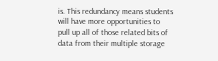is. This redundancy means students will have more opportunities to pull up all of those related bits of data from their multiple storage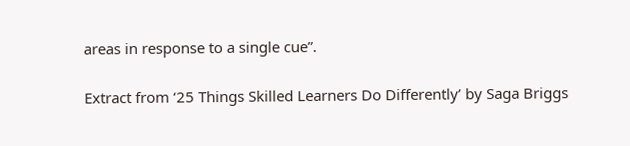areas in response to a single cue”.

Extract from ‘25 Things Skilled Learners Do Differently’ by Saga Briggs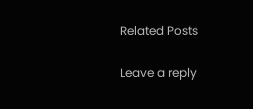Related Posts

Leave a reply